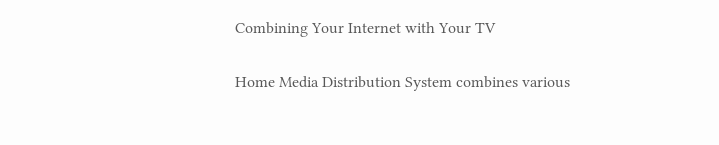Combining Your Internet with Your TV

Home Media Distribution System combines various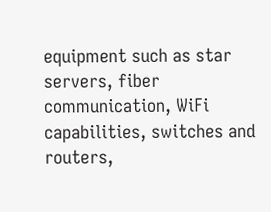equipment such as star servers, fiber communication, WiFi capabilities, switches and routers,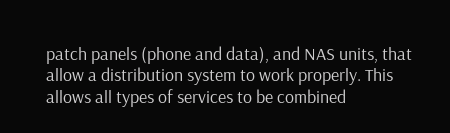patch panels (phone and data), and NAS units, that allow a distribution system to work properly. This allows all types of services to be combined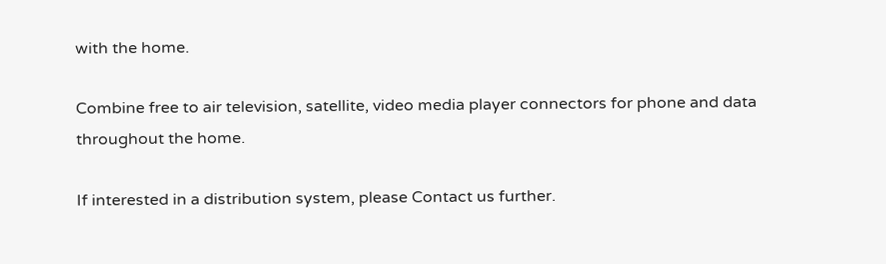with the home.

Combine free to air television, satellite, video media player connectors for phone and data throughout the home.

If interested in a distribution system, please Contact us further.